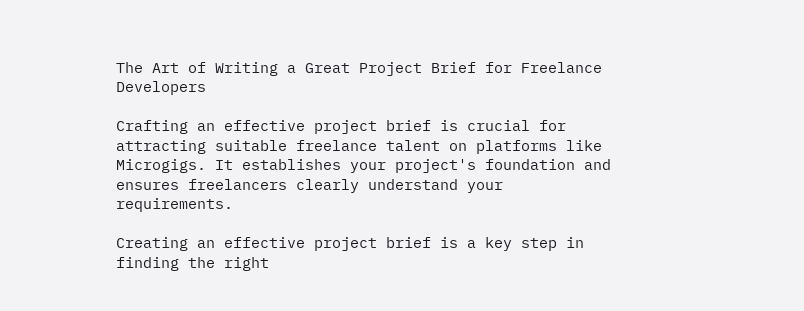The Art of Writing a Great Project Brief for Freelance Developers

Crafting an effective project brief is crucial for attracting suitable freelance talent on platforms like Microgigs. It establishes your project's foundation and ensures freelancers clearly understand your requirements.

Creating an effective project brief is a key step in finding the right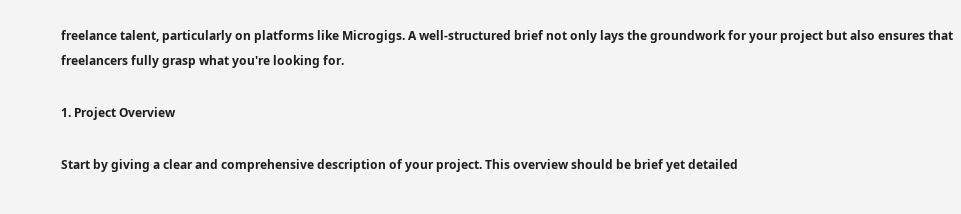freelance talent, particularly on platforms like Microgigs. A well-structured brief not only lays the groundwork for your project but also ensures that freelancers fully grasp what you're looking for.

1. Project Overview

Start by giving a clear and comprehensive description of your project. This overview should be brief yet detailed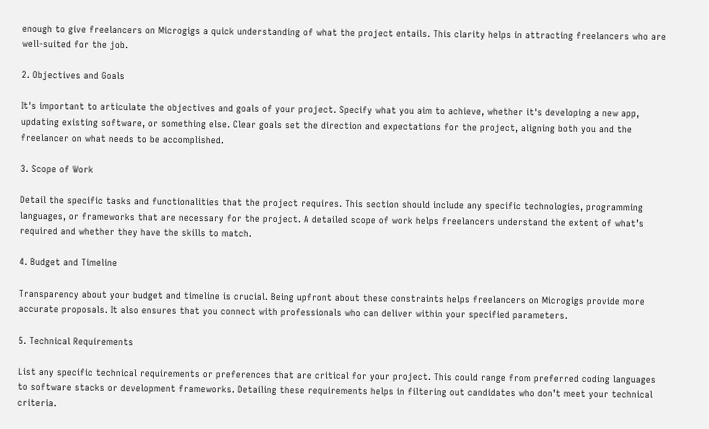enough to give freelancers on Microgigs a quick understanding of what the project entails. This clarity helps in attracting freelancers who are well-suited for the job.

2. Objectives and Goals

It's important to articulate the objectives and goals of your project. Specify what you aim to achieve, whether it's developing a new app, updating existing software, or something else. Clear goals set the direction and expectations for the project, aligning both you and the freelancer on what needs to be accomplished.

3. Scope of Work

Detail the specific tasks and functionalities that the project requires. This section should include any specific technologies, programming languages, or frameworks that are necessary for the project. A detailed scope of work helps freelancers understand the extent of what’s required and whether they have the skills to match.

4. Budget and Timeline

Transparency about your budget and timeline is crucial. Being upfront about these constraints helps freelancers on Microgigs provide more accurate proposals. It also ensures that you connect with professionals who can deliver within your specified parameters.

5. Technical Requirements

List any specific technical requirements or preferences that are critical for your project. This could range from preferred coding languages to software stacks or development frameworks. Detailing these requirements helps in filtering out candidates who don’t meet your technical criteria.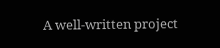A well-written project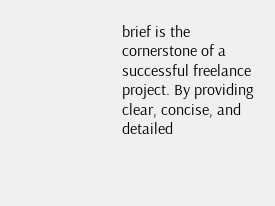brief is the cornerstone of a successful freelance project. By providing clear, concise, and detailed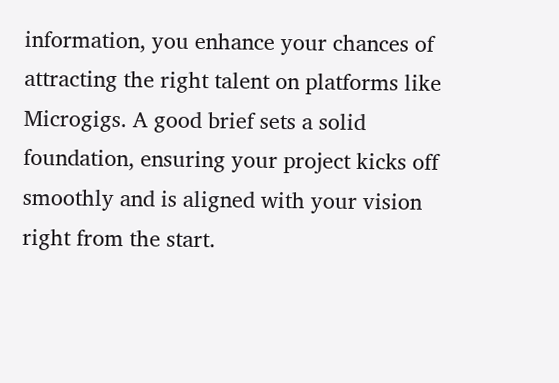information, you enhance your chances of attracting the right talent on platforms like Microgigs. A good brief sets a solid foundation, ensuring your project kicks off smoothly and is aligned with your vision right from the start.